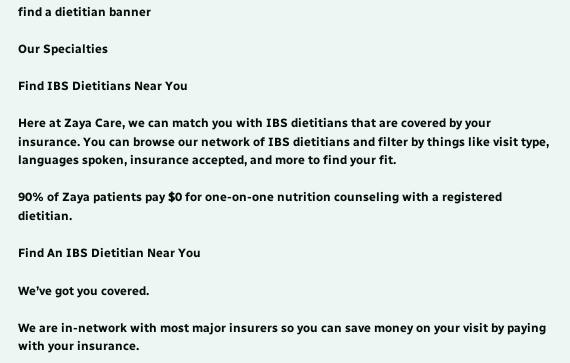find a dietitian banner

Our Specialties

Find IBS Dietitians Near You

Here at Zaya Care, we can match you with IBS dietitians that are covered by your insurance. You can browse our network of IBS dietitians and filter by things like visit type, languages spoken, insurance accepted, and more to find your fit.

90% of Zaya patients pay $0 for one-on-one nutrition counseling with a registered dietitian.

Find An IBS Dietitian Near You

We’ve got you covered.

We are in-network with most major insurers so you can save money on your visit by paying with your insurance.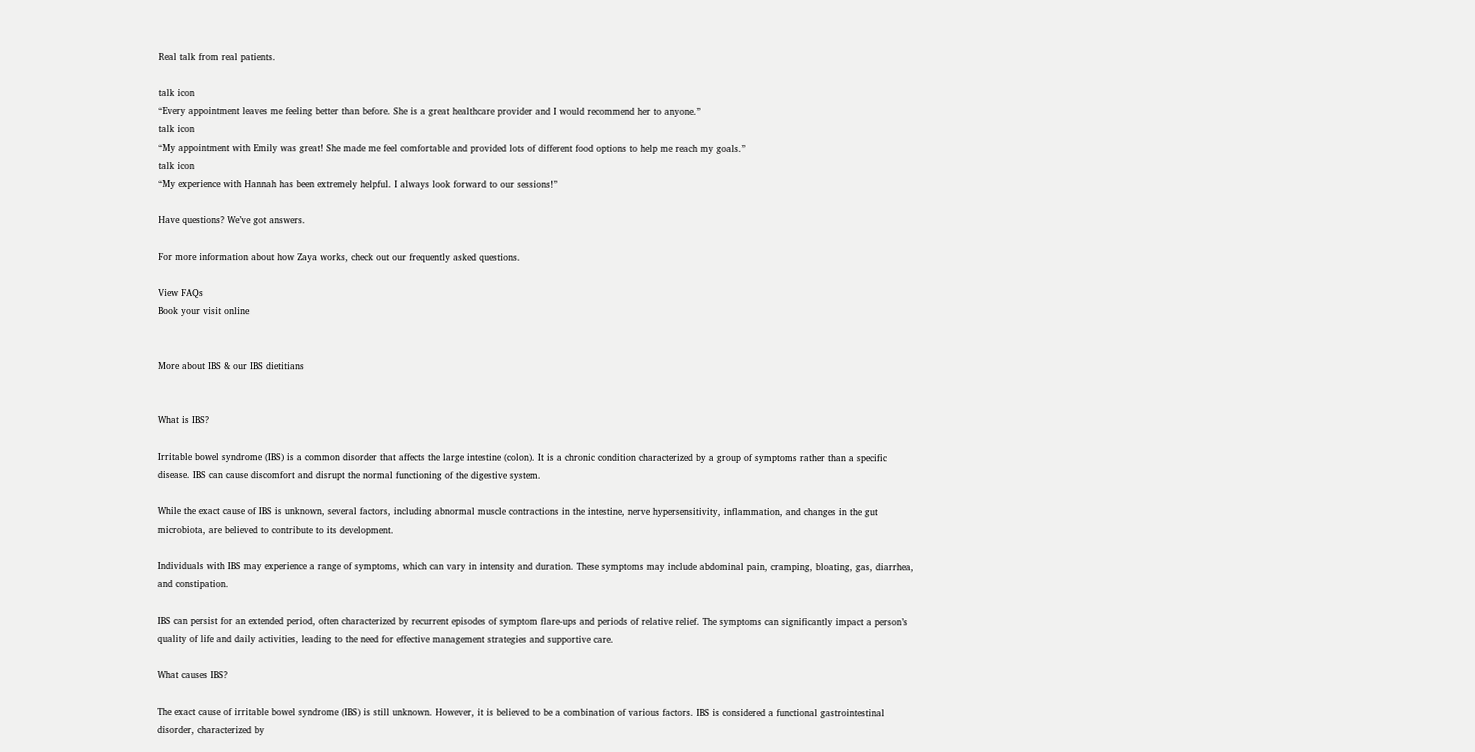Real talk from real patients.

talk icon
“Every appointment leaves me feeling better than before. She is a great healthcare provider and I would recommend her to anyone.”
talk icon
“My appointment with Emily was great! She made me feel comfortable and provided lots of different food options to help me reach my goals.”
talk icon
“My experience with Hannah has been extremely helpful. I always look forward to our sessions!”

Have questions? We’ve got answers.

For more information about how Zaya works, check out our frequently asked questions.

View FAQs
Book your visit online


More about IBS & our IBS dietitians


What is IBS?

Irritable bowel syndrome (IBS) is a common disorder that affects the large intestine (colon). It is a chronic condition characterized by a group of symptoms rather than a specific disease. IBS can cause discomfort and disrupt the normal functioning of the digestive system.

While the exact cause of IBS is unknown, several factors, including abnormal muscle contractions in the intestine, nerve hypersensitivity, inflammation, and changes in the gut microbiota, are believed to contribute to its development.

Individuals with IBS may experience a range of symptoms, which can vary in intensity and duration. These symptoms may include abdominal pain, cramping, bloating, gas, diarrhea, and constipation.

IBS can persist for an extended period, often characterized by recurrent episodes of symptom flare-ups and periods of relative relief. The symptoms can significantly impact a person’s quality of life and daily activities, leading to the need for effective management strategies and supportive care.

What causes IBS?

The exact cause of irritable bowel syndrome (IBS) is still unknown. However, it is believed to be a combination of various factors. IBS is considered a functional gastrointestinal disorder, characterized by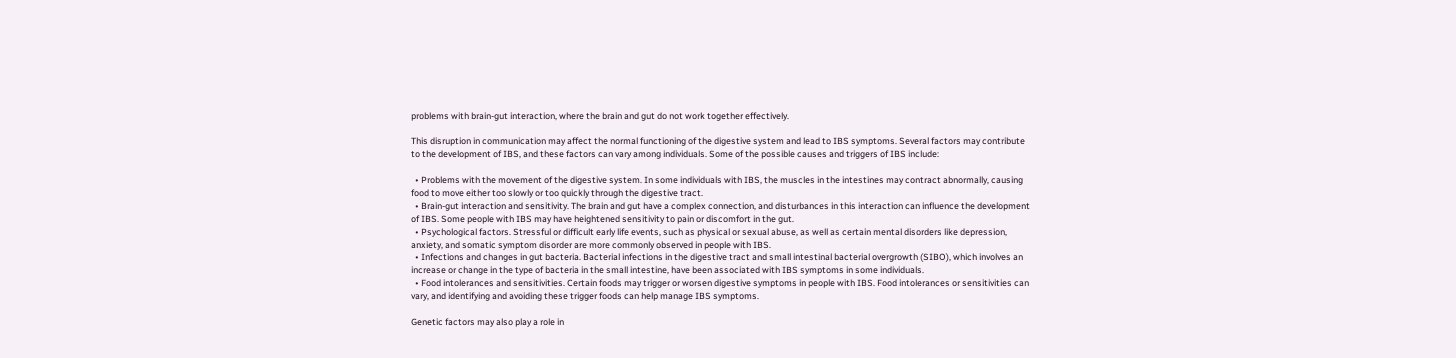problems with brain-gut interaction, where the brain and gut do not work together effectively.

This disruption in communication may affect the normal functioning of the digestive system and lead to IBS symptoms. Several factors may contribute to the development of IBS, and these factors can vary among individuals. Some of the possible causes and triggers of IBS include:

  • Problems with the movement of the digestive system. In some individuals with IBS, the muscles in the intestines may contract abnormally, causing food to move either too slowly or too quickly through the digestive tract.
  • Brain-gut interaction and sensitivity. The brain and gut have a complex connection, and disturbances in this interaction can influence the development of IBS. Some people with IBS may have heightened sensitivity to pain or discomfort in the gut.
  • Psychological factors. Stressful or difficult early life events, such as physical or sexual abuse, as well as certain mental disorders like depression, anxiety, and somatic symptom disorder are more commonly observed in people with IBS.
  • Infections and changes in gut bacteria. Bacterial infections in the digestive tract and small intestinal bacterial overgrowth (SIBO), which involves an increase or change in the type of bacteria in the small intestine, have been associated with IBS symptoms in some individuals.
  • Food intolerances and sensitivities. Certain foods may trigger or worsen digestive symptoms in people with IBS. Food intolerances or sensitivities can vary, and identifying and avoiding these trigger foods can help manage IBS symptoms.

Genetic factors may also play a role in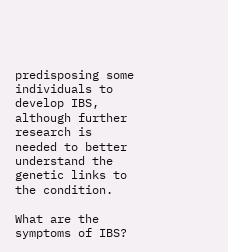predisposing some individuals to develop IBS, although further research is needed to better understand the genetic links to the condition.

What are the symptoms of IBS?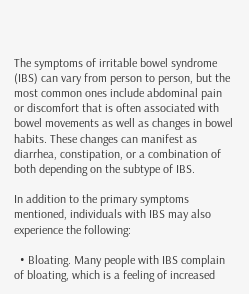The symptoms of irritable bowel syndrome (IBS) can vary from person to person, but the most common ones include abdominal pain or discomfort that is often associated with bowel movements as well as changes in bowel habits. These changes can manifest as diarrhea, constipation, or a combination of both depending on the subtype of IBS.

In addition to the primary symptoms mentioned, individuals with IBS may also experience the following:

  • Bloating. Many people with IBS complain of bloating, which is a feeling of increased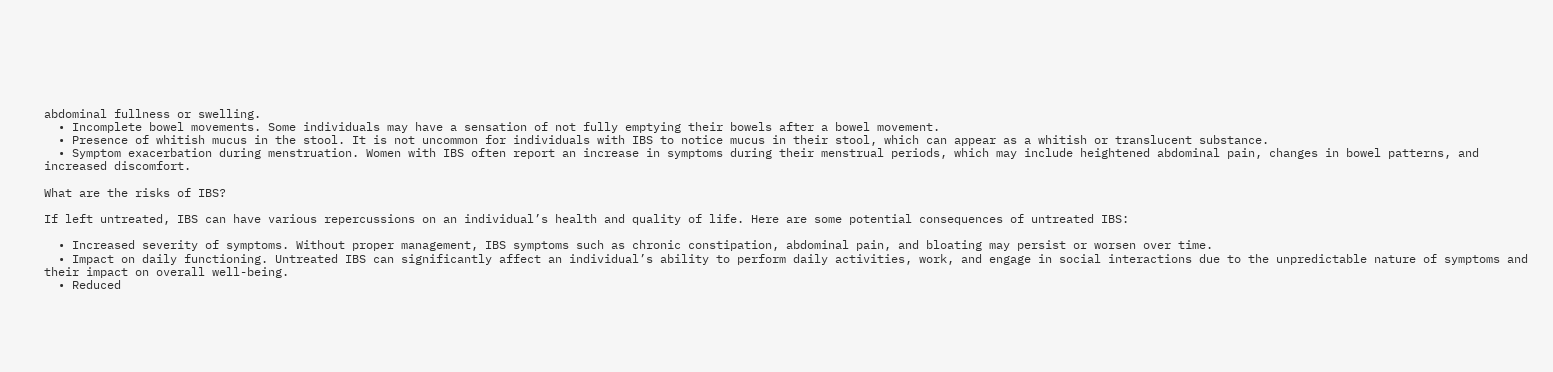abdominal fullness or swelling.
  • Incomplete bowel movements. Some individuals may have a sensation of not fully emptying their bowels after a bowel movement.
  • Presence of whitish mucus in the stool. It is not uncommon for individuals with IBS to notice mucus in their stool, which can appear as a whitish or translucent substance.
  • Symptom exacerbation during menstruation. Women with IBS often report an increase in symptoms during their menstrual periods, which may include heightened abdominal pain, changes in bowel patterns, and increased discomfort.

What are the risks of IBS?

If left untreated, IBS can have various repercussions on an individual’s health and quality of life. Here are some potential consequences of untreated IBS:

  • Increased severity of symptoms. Without proper management, IBS symptoms such as chronic constipation, abdominal pain, and bloating may persist or worsen over time.
  • Impact on daily functioning. Untreated IBS can significantly affect an individual’s ability to perform daily activities, work, and engage in social interactions due to the unpredictable nature of symptoms and their impact on overall well-being.
  • Reduced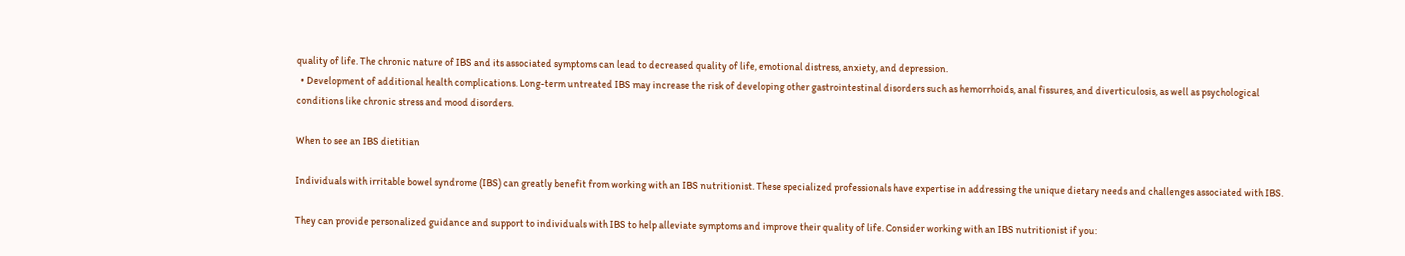quality of life. The chronic nature of IBS and its associated symptoms can lead to decreased quality of life, emotional distress, anxiety, and depression.
  • Development of additional health complications. Long-term untreated IBS may increase the risk of developing other gastrointestinal disorders such as hemorrhoids, anal fissures, and diverticulosis, as well as psychological conditions like chronic stress and mood disorders.

When to see an IBS dietitian

Individuals with irritable bowel syndrome (IBS) can greatly benefit from working with an IBS nutritionist. These specialized professionals have expertise in addressing the unique dietary needs and challenges associated with IBS.

They can provide personalized guidance and support to individuals with IBS to help alleviate symptoms and improve their quality of life. Consider working with an IBS nutritionist if you: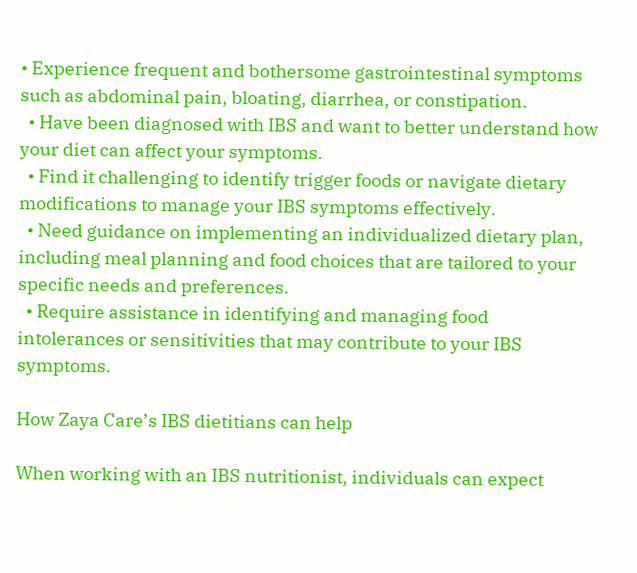• Experience frequent and bothersome gastrointestinal symptoms such as abdominal pain, bloating, diarrhea, or constipation.
  • Have been diagnosed with IBS and want to better understand how your diet can affect your symptoms.
  • Find it challenging to identify trigger foods or navigate dietary modifications to manage your IBS symptoms effectively.
  • Need guidance on implementing an individualized dietary plan, including meal planning and food choices that are tailored to your specific needs and preferences.
  • Require assistance in identifying and managing food intolerances or sensitivities that may contribute to your IBS symptoms.

How Zaya Care’s IBS dietitians can help

When working with an IBS nutritionist, individuals can expect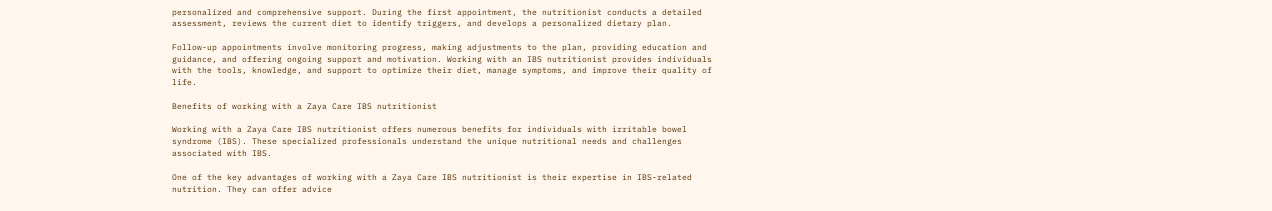personalized and comprehensive support. During the first appointment, the nutritionist conducts a detailed assessment, reviews the current diet to identify triggers, and develops a personalized dietary plan.

Follow-up appointments involve monitoring progress, making adjustments to the plan, providing education and guidance, and offering ongoing support and motivation. Working with an IBS nutritionist provides individuals with the tools, knowledge, and support to optimize their diet, manage symptoms, and improve their quality of life.

Benefits of working with a Zaya Care IBS nutritionist

Working with a Zaya Care IBS nutritionist offers numerous benefits for individuals with irritable bowel syndrome (IBS). These specialized professionals understand the unique nutritional needs and challenges associated with IBS.

One of the key advantages of working with a Zaya Care IBS nutritionist is their expertise in IBS-related nutrition. They can offer advice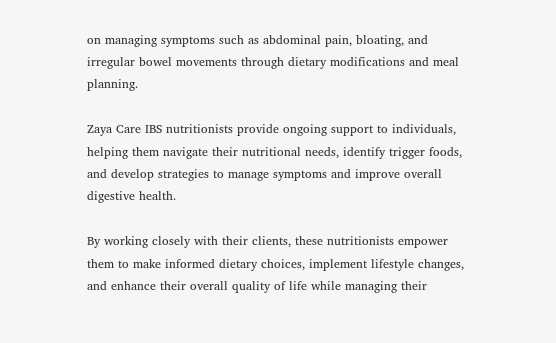on managing symptoms such as abdominal pain, bloating, and irregular bowel movements through dietary modifications and meal planning.

Zaya Care IBS nutritionists provide ongoing support to individuals, helping them navigate their nutritional needs, identify trigger foods, and develop strategies to manage symptoms and improve overall digestive health.

By working closely with their clients, these nutritionists empower them to make informed dietary choices, implement lifestyle changes, and enhance their overall quality of life while managing their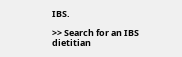IBS.

>> Search for an IBS dietitian